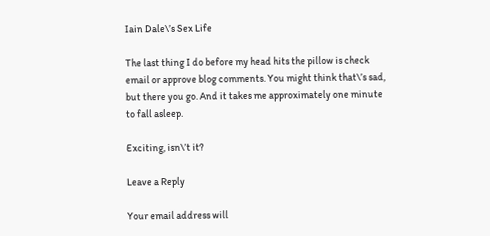Iain Dale\’s Sex Life

The last thing I do before my head hits the pillow is check email or approve blog comments. You might think that\’s sad, but there you go. And it takes me approximately one minute to fall asleep.

Exciting, isn\’t it?

Leave a Reply

Your email address will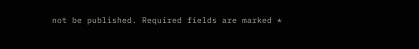not be published. Required fields are marked *